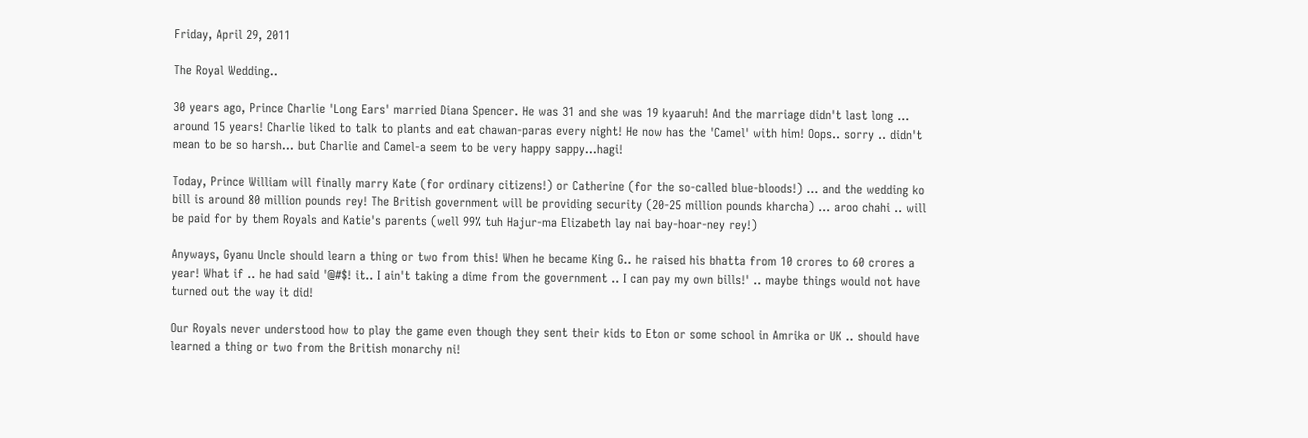Friday, April 29, 2011

The Royal Wedding..

30 years ago, Prince Charlie 'Long Ears' married Diana Spencer. He was 31 and she was 19 kyaaruh! And the marriage didn't last long ... around 15 years! Charlie liked to talk to plants and eat chawan-paras every night! He now has the 'Camel' with him! Oops.. sorry .. didn't mean to be so harsh... but Charlie and Camel-a seem to be very happy sappy...hagi!

Today, Prince William will finally marry Kate (for ordinary citizens!) or Catherine (for the so-called blue-bloods!) ... and the wedding ko bill is around 80 million pounds rey! The British government will be providing security (20-25 million pounds kharcha) ... aroo chahi .. will be paid for by them Royals and Katie's parents (well 99% tuh Hajur-ma Elizabeth lay nai bay-hoar-ney rey!)

Anyways, Gyanu Uncle should learn a thing or two from this! When he became King G.. he raised his bhatta from 10 crores to 60 crores a year! What if .. he had said '@#$! it.. I ain't taking a dime from the government .. I can pay my own bills!' .. maybe things would not have turned out the way it did!

Our Royals never understood how to play the game even though they sent their kids to Eton or some school in Amrika or UK .. should have learned a thing or two from the British monarchy ni!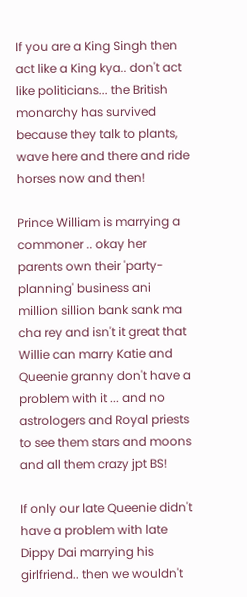If you are a King Singh then act like a King kya.. don't act like politicians... the British monarchy has survived because they talk to plants, wave here and there and ride horses now and then!

Prince William is marrying a commoner .. okay her parents own their 'party-planning' business ani million sillion bank sank ma cha rey and isn't it great that Willie can marry Katie and Queenie granny don't have a problem with it ... and no astrologers and Royal priests to see them stars and moons and all them crazy jpt BS!

If only our late Queenie didn't have a problem with late Dippy Dai marrying his girlfriend.. then we wouldn't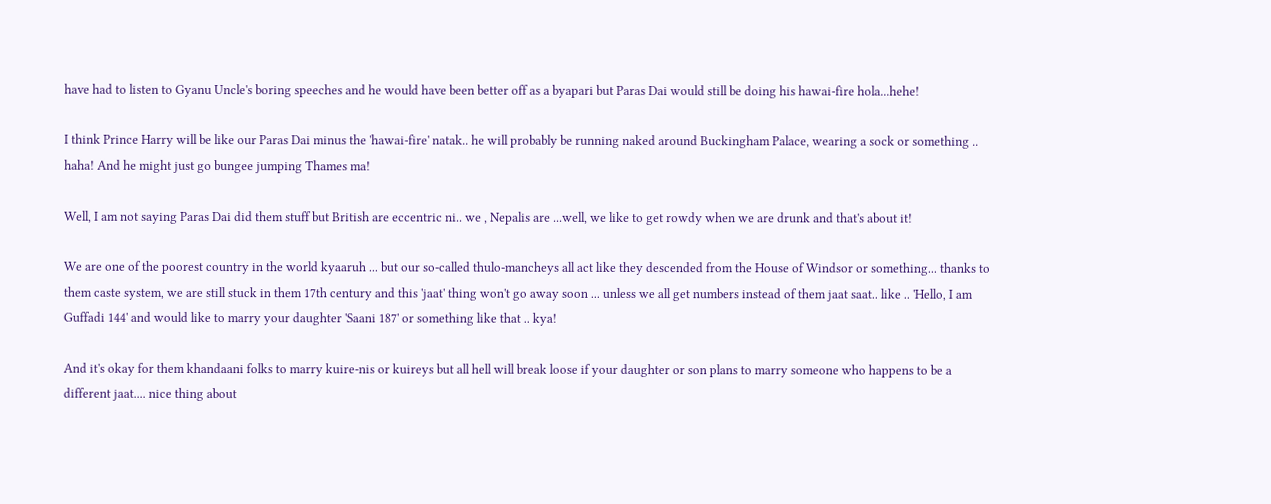have had to listen to Gyanu Uncle's boring speeches and he would have been better off as a byapari but Paras Dai would still be doing his hawai-fire hola...hehe!

I think Prince Harry will be like our Paras Dai minus the 'hawai-fire' natak.. he will probably be running naked around Buckingham Palace, wearing a sock or something .. haha! And he might just go bungee jumping Thames ma!

Well, I am not saying Paras Dai did them stuff but British are eccentric ni.. we , Nepalis are ...well, we like to get rowdy when we are drunk and that's about it!

We are one of the poorest country in the world kyaaruh ... but our so-called thulo-mancheys all act like they descended from the House of Windsor or something... thanks to them caste system, we are still stuck in them 17th century and this 'jaat' thing won't go away soon ... unless we all get numbers instead of them jaat saat.. like .. 'Hello, I am Guffadi 144' and would like to marry your daughter 'Saani 187' or something like that .. kya!

And it's okay for them khandaani folks to marry kuire-nis or kuireys but all hell will break loose if your daughter or son plans to marry someone who happens to be a different jaat.... nice thing about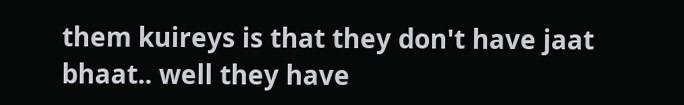them kuireys is that they don't have jaat bhaat.. well they have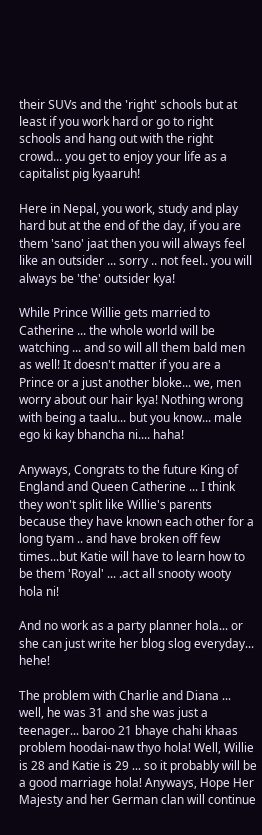their SUVs and the 'right' schools but at least if you work hard or go to right schools and hang out with the right crowd... you get to enjoy your life as a capitalist pig kyaaruh!

Here in Nepal, you work, study and play hard but at the end of the day, if you are them 'sano' jaat then you will always feel like an outsider ... sorry .. not feel.. you will always be 'the' outsider kya!

While Prince Willie gets married to Catherine ... the whole world will be watching ... and so will all them bald men as well! It doesn't matter if you are a Prince or a just another bloke... we, men worry about our hair kya! Nothing wrong with being a taalu... but you know... male ego ki kay bhancha ni.... haha!

Anyways, Congrats to the future King of England and Queen Catherine ... I think they won't split like Willie's parents because they have known each other for a long tyam .. and have broken off few times...but Katie will have to learn how to be them 'Royal' ... .act all snooty wooty hola ni!

And no work as a party planner hola... or she can just write her blog slog everyday... hehe!

The problem with Charlie and Diana ... well, he was 31 and she was just a teenager... baroo 21 bhaye chahi khaas problem hoodai-naw thyo hola! Well, Willie is 28 and Katie is 29 ... so it probably will be a good marriage hola! Anyways, Hope Her Majesty and her German clan will continue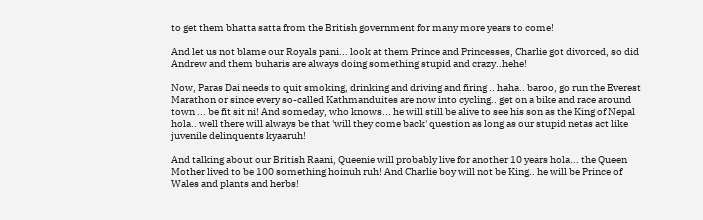to get them bhatta satta from the British government for many more years to come!

And let us not blame our Royals pani... look at them Prince and Princesses, Charlie got divorced, so did Andrew and them buharis are always doing something stupid and crazy..hehe!

Now, Paras Dai needs to quit smoking, drinking and driving and firing .. haha.. baroo, go run the Everest Marathon or since every so-called Kathmanduites are now into cycling.. get on a bike and race around town ... be fit sit ni! And someday, who knows... he will still be alive to see his son as the King of Nepal hola.. well there will always be that 'will they come back' question as long as our stupid netas act like juvenile delinquents kyaaruh!

And talking about our British Raani, Queenie will probably live for another 10 years hola... the Queen Mother lived to be 100 something hoinuh ruh! And Charlie boy will not be King.. he will be Prince of Wales and plants and herbs!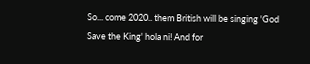So... come 2020.. them British will be singing 'God Save the King' hola ni! And for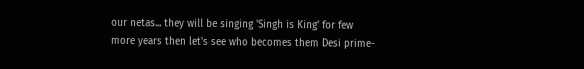our netas... they will be singing 'Singh is King' for few more years then let's see who becomes them Desi prime-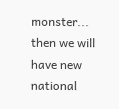monster... then we will have new national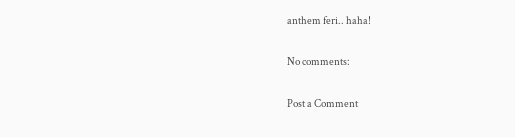anthem feri.. haha!

No comments:

Post a Comment